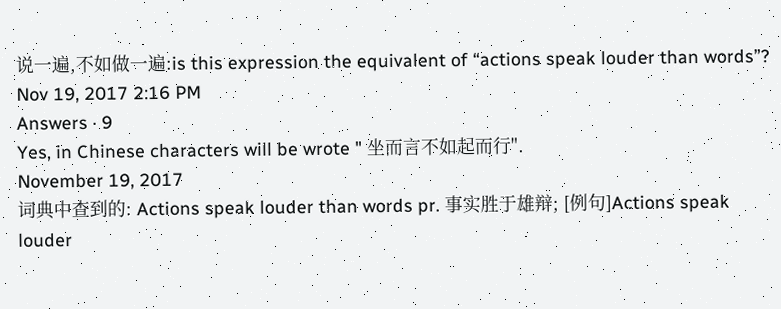说一遍,不如做一遍:is this expression the equivalent of “actions speak louder than words”?
Nov 19, 2017 2:16 PM
Answers · 9
Yes, in Chinese characters will be wrote " 坐而言不如起而行".
November 19, 2017
词典中查到的: Actions speak louder than words pr. 事实胜于雄辩; [例句]Actions speak louder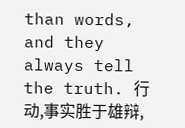than words, and they always tell the truth. 行动,事实胜于雄辩,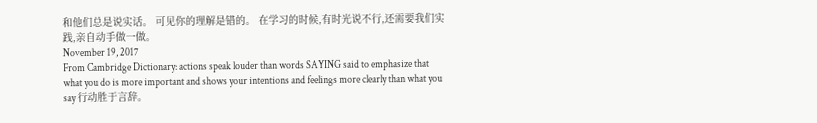和他们总是说实话。 可见你的理解是错的。 在学习的时候,有时光说不行,还需要我们实践,亲自动手做一做。
November 19, 2017
From Cambridge Dictionary: actions speak louder than words SAYING said to emphasize that what you do is more important and shows your intentions and feelings more clearly than what you say 行动胜于言辞。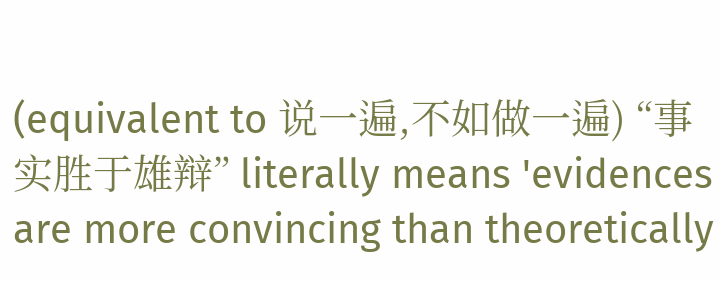(equivalent to 说一遍,不如做一遍) “事实胜于雄辩” literally means 'evidences are more convincing than theoretically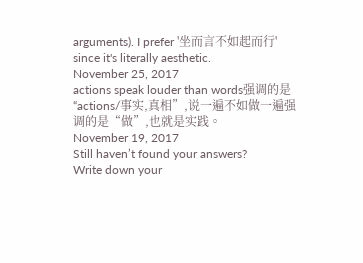arguments). I prefer '坐而言不如起而行' since it's literally aesthetic.
November 25, 2017
actions speak louder than words强调的是“actions/事实,真相”,说一遍不如做一遍强调的是“做”,也就是实践。
November 19, 2017
Still haven’t found your answers?
Write down your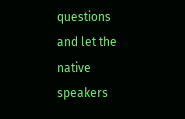questions and let the native speakers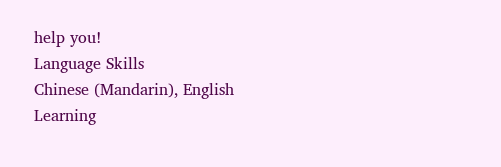help you!
Language Skills
Chinese (Mandarin), English
Learning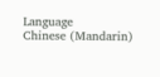Language
Chinese (Mandarin)